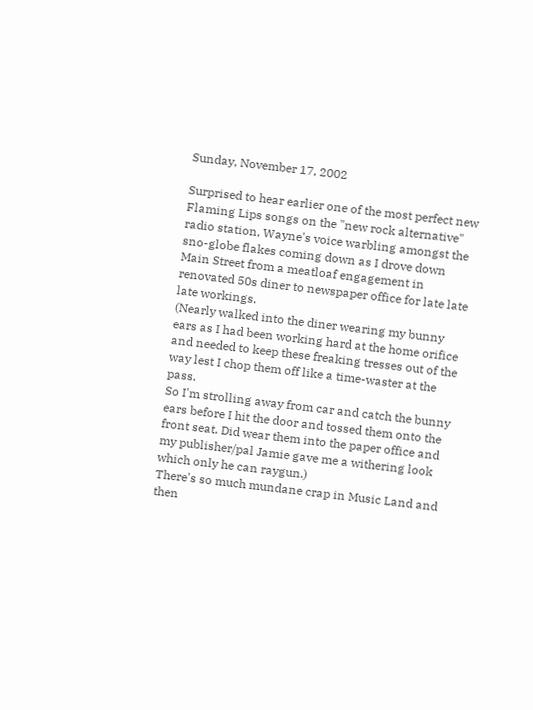Sunday, November 17, 2002

Surprised to hear earlier one of the most perfect new Flaming Lips songs on the "new rock alternative" radio station, Wayne's voice warbling amongst the sno-globe flakes coming down as I drove down Main Street from a meatloaf engagement in renovated 50s diner to newspaper office for late late late workings.
(Nearly walked into the diner wearing my bunny ears as I had been working hard at the home orifice and needed to keep these freaking tresses out of the way lest I chop them off like a time-waster at the pass.
So I'm strolling away from car and catch the bunny ears before I hit the door and tossed them onto the front seat. Did wear them into the paper office and my publisher/pal Jamie gave me a withering look which only he can raygun.)
There's so much mundane crap in Music Land and then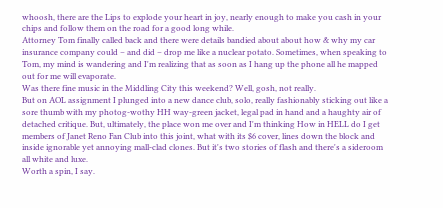whoosh, there are the Lips to explode your heart in joy, nearly enough to make you cash in your chips and follow them on the road for a good long while.
Attorney Tom finally called back and there were details bandied about about how & why my car insurance company could – and did – drop me like a nuclear potato. Sometimes, when speaking to Tom, my mind is wandering and I'm realizing that as soon as I hang up the phone all he mapped out for me will evaporate.
Was there fine music in the Middling City this weekend? Well, gosh, not really.
But on AOL assignment I plunged into a new dance club, solo, really fashionably sticking out like a sore thumb with my photog-wothy HH way-green jacket, legal pad in hand and a haughty air of detached critique. But, ultimately, the place won me over and I'm thinking How in HELL do I get members of Janet Reno Fan Club into this joint, what with its $6 cover, lines down the block and inside ignorable yet annoying mall-clad clones. But it's two stories of flash and there's a sideroom all white and luxe.
Worth a spin, I say.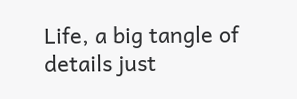Life, a big tangle of details just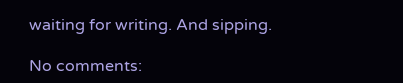waiting for writing. And sipping.

No comments: